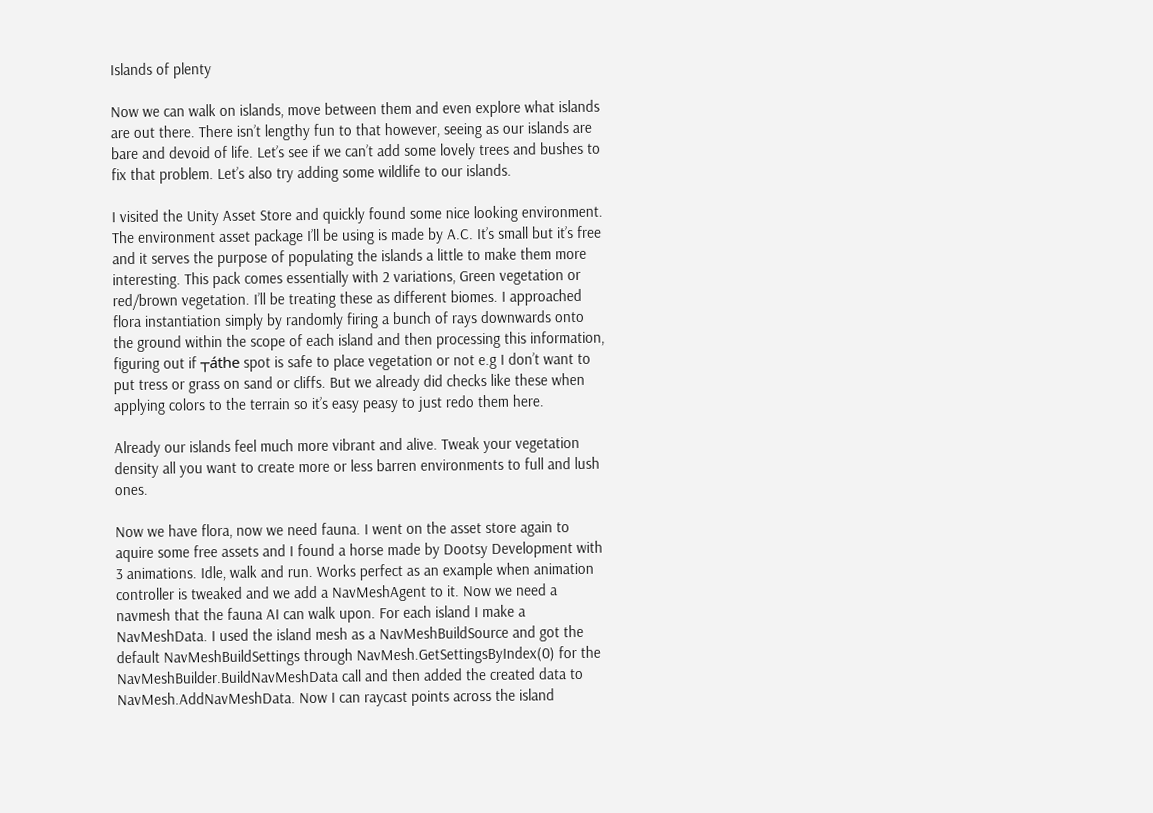Islands of plenty

Now we can walk on islands, move between them and even explore what islands are out there. There isn’t lengthy fun to that however, seeing as our islands are bare and devoid of life. Let’s see if we can’t add some lovely trees and bushes to fix that problem. Let’s also try adding some wildlife to our islands.

I visited the Unity Asset Store and quickly found some nice looking environment. The environment asset package I’ll be using is made by A.C. It’s small but it’s free and it serves the purpose of populating the islands a little to make them more interesting. This pack comes essentially with 2 variations, Green vegetation or red/brown vegetation. I’ll be treating these as different biomes. I approached flora instantiation simply by randomly firing a bunch of rays downwards onto the ground within the scope of each island and then processing this information, figuring out if ┬áthe spot is safe to place vegetation or not e.g I don’t want to put tress or grass on sand or cliffs. But we already did checks like these when applying colors to the terrain so it’s easy peasy to just redo them here.

Already our islands feel much more vibrant and alive. Tweak your vegetation density all you want to create more or less barren environments to full and lush ones.

Now we have flora, now we need fauna. I went on the asset store again to aquire some free assets and I found a horse made by Dootsy Development with 3 animations. Idle, walk and run. Works perfect as an example when animation controller is tweaked and we add a NavMeshAgent to it. Now we need a navmesh that the fauna AI can walk upon. For each island I make a NavMeshData. I used the island mesh as a NavMeshBuildSource and got the default NavMeshBuildSettings through NavMesh.GetSettingsByIndex(0) for the NavMeshBuilder.BuildNavMeshData call and then added the created data to NavMesh.AddNavMeshData. Now I can raycast points across the island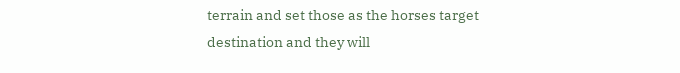terrain and set those as the horses target destination and they will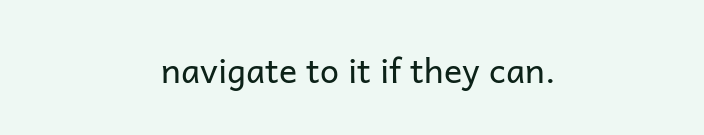navigate to it if they can.